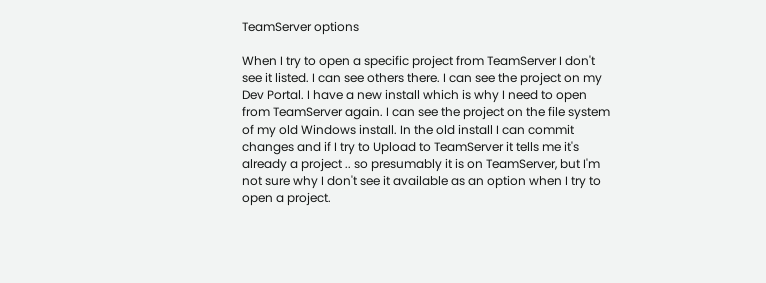TeamServer options

When I try to open a specific project from TeamServer I don't see it listed. I can see others there. I can see the project on my Dev Portal. I have a new install which is why I need to open from TeamServer again. I can see the project on the file system of my old Windows install. In the old install I can commit changes and if I try to Upload to TeamServer it tells me it's already a project .. so presumably it is on TeamServer, but I'm not sure why I don't see it available as an option when I try to open a project.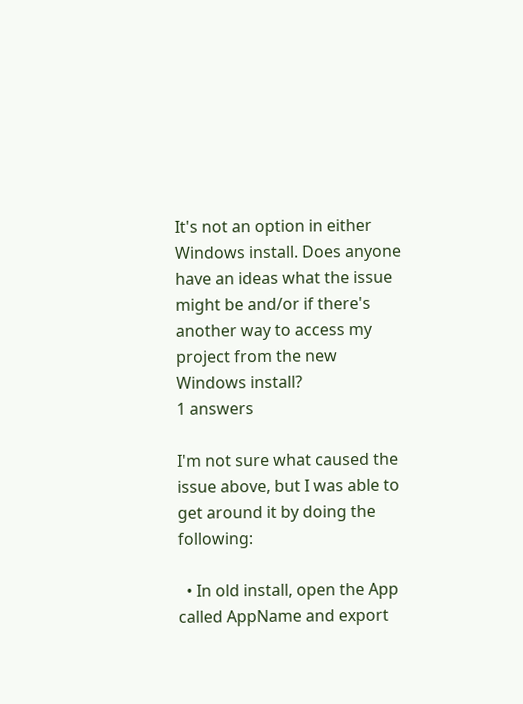It's not an option in either Windows install. Does anyone have an ideas what the issue might be and/or if there's another way to access my project from the new Windows install?
1 answers

I'm not sure what caused the issue above, but I was able to get around it by doing the following:

  • In old install, open the App called AppName and export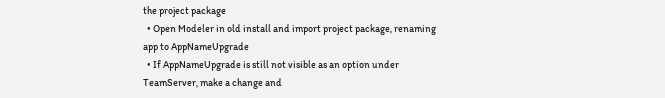the project package
  • Open Modeler in old install and import project package, renaming app to AppNameUpgrade
  • If AppNameUpgrade is still not visible as an option under TeamServer, make a change and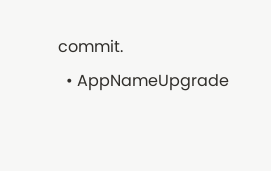commit.
  • AppNameUpgrade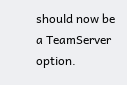should now be a TeamServer option.